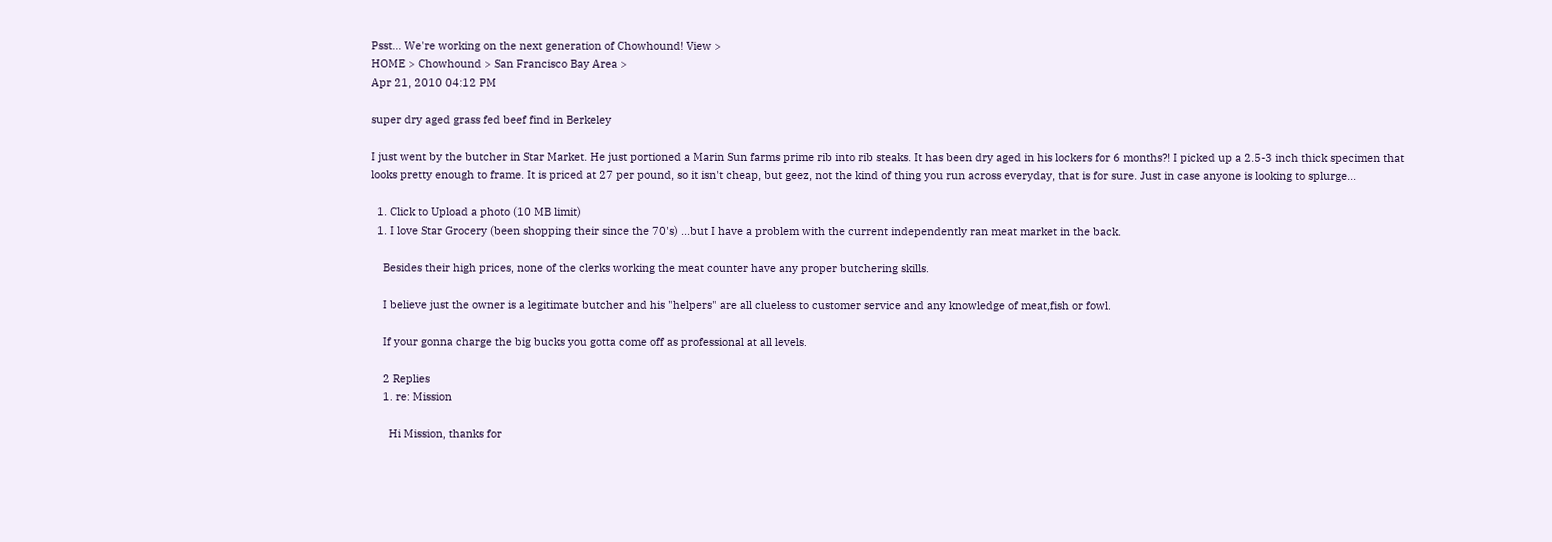Psst... We're working on the next generation of Chowhound! View >
HOME > Chowhound > San Francisco Bay Area >
Apr 21, 2010 04:12 PM

super dry aged grass fed beef find in Berkeley

I just went by the butcher in Star Market. He just portioned a Marin Sun farms prime rib into rib steaks. It has been dry aged in his lockers for 6 months?! I picked up a 2.5-3 inch thick specimen that looks pretty enough to frame. It is priced at 27 per pound, so it isn't cheap, but geez, not the kind of thing you run across everyday, that is for sure. Just in case anyone is looking to splurge...

  1. Click to Upload a photo (10 MB limit)
  1. I love Star Grocery (been shopping their since the 70's) ...but I have a problem with the current independently ran meat market in the back.

    Besides their high prices, none of the clerks working the meat counter have any proper butchering skills.

    I believe just the owner is a legitimate butcher and his "helpers" are all clueless to customer service and any knowledge of meat,fish or fowl.

    If your gonna charge the big bucks you gotta come off as professional at all levels.

    2 Replies
    1. re: Mission

      Hi Mission, thanks for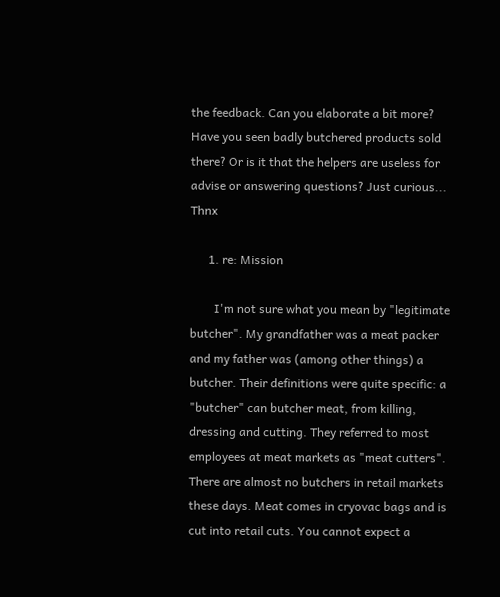the feedback. Can you elaborate a bit more? Have you seen badly butchered products sold there? Or is it that the helpers are useless for advise or answering questions? Just curious... Thnx

      1. re: Mission

        I'm not sure what you mean by "legitimate butcher". My grandfather was a meat packer and my father was (among other things) a butcher. Their definitions were quite specific: a "butcher" can butcher meat, from killing, dressing and cutting. They referred to most employees at meat markets as "meat cutters". There are almost no butchers in retail markets these days. Meat comes in cryovac bags and is cut into retail cuts. You cannot expect a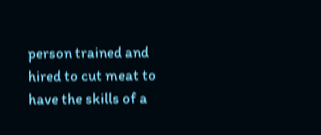person trained and hired to cut meat to have the skills of a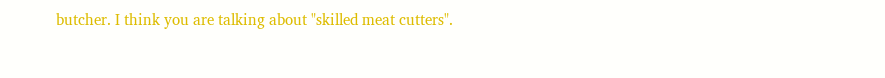butcher. I think you are talking about "skilled meat cutters".